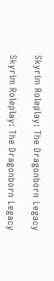Skyrim Roleplay: The Dragonborn Legacy

Skyrim Roleplay: The Dragonborn Legacy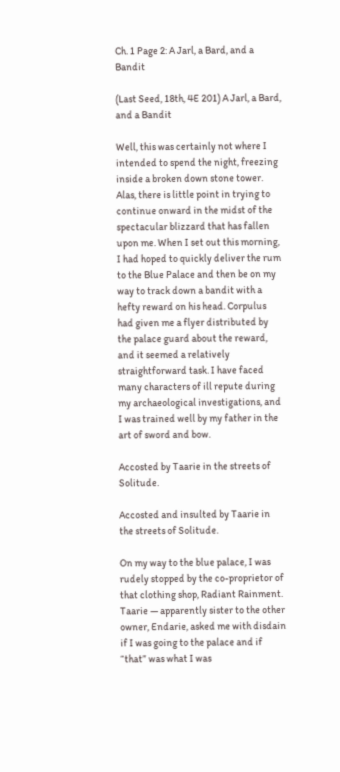Ch. 1 Page 2: A Jarl, a Bard, and a Bandit

(Last Seed, 18th, 4E 201) A Jarl, a Bard, and a Bandit

Well, this was certainly not where I intended to spend the night, freezing inside a broken down stone tower. Alas, there is little point in trying to continue onward in the midst of the spectacular blizzard that has fallen upon me. When I set out this morning, I had hoped to quickly deliver the rum to the Blue Palace and then be on my way to track down a bandit with a hefty reward on his head. Corpulus had given me a flyer distributed by the palace guard about the reward, and it seemed a relatively straightforward task. I have faced many characters of ill repute during my archaeological investigations, and I was trained well by my father in the art of sword and bow.

Accosted by Taarie in the streets of Solitude.

Accosted and insulted by Taarie in the streets of Solitude.

On my way to the blue palace, I was rudely stopped by the co-proprietor of that clothing shop, Radiant Rainment. Taarie — apparently sister to the other owner, Endarie, asked me with disdain if I was going to the palace and if “that” was what I was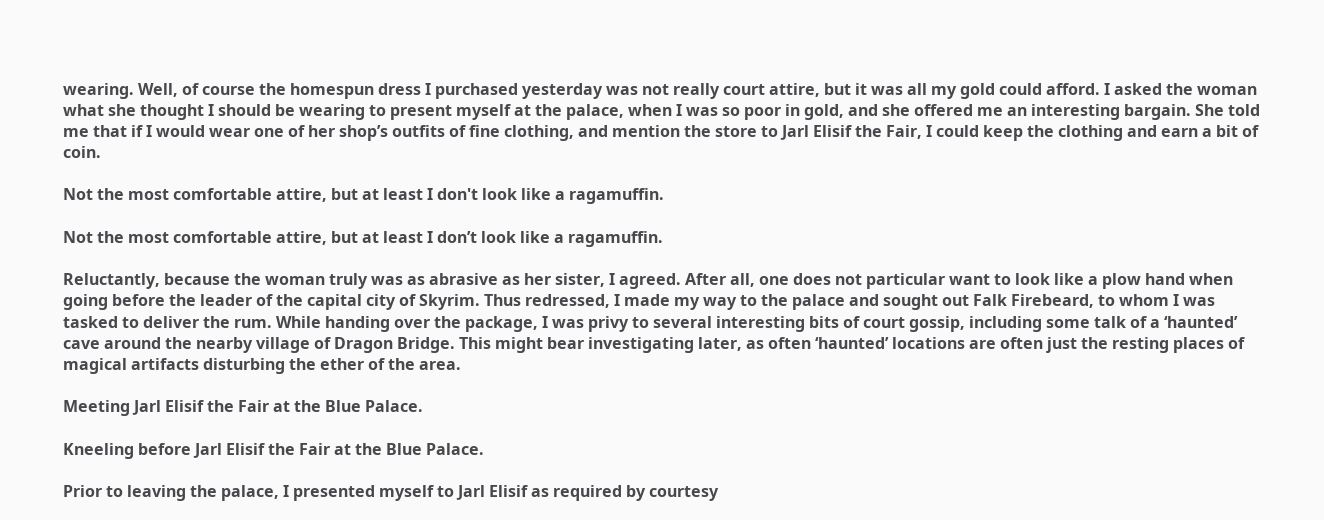wearing. Well, of course the homespun dress I purchased yesterday was not really court attire, but it was all my gold could afford. I asked the woman what she thought I should be wearing to present myself at the palace, when I was so poor in gold, and she offered me an interesting bargain. She told me that if I would wear one of her shop’s outfits of fine clothing, and mention the store to Jarl Elisif the Fair, I could keep the clothing and earn a bit of coin.

Not the most comfortable attire, but at least I don't look like a ragamuffin.

Not the most comfortable attire, but at least I don’t look like a ragamuffin.

Reluctantly, because the woman truly was as abrasive as her sister, I agreed. After all, one does not particular want to look like a plow hand when going before the leader of the capital city of Skyrim. Thus redressed, I made my way to the palace and sought out Falk Firebeard, to whom I was tasked to deliver the rum. While handing over the package, I was privy to several interesting bits of court gossip, including some talk of a ‘haunted’ cave around the nearby village of Dragon Bridge. This might bear investigating later, as often ‘haunted’ locations are often just the resting places of magical artifacts disturbing the ether of the area.

Meeting Jarl Elisif the Fair at the Blue Palace.

Kneeling before Jarl Elisif the Fair at the Blue Palace.

Prior to leaving the palace, I presented myself to Jarl Elisif as required by courtesy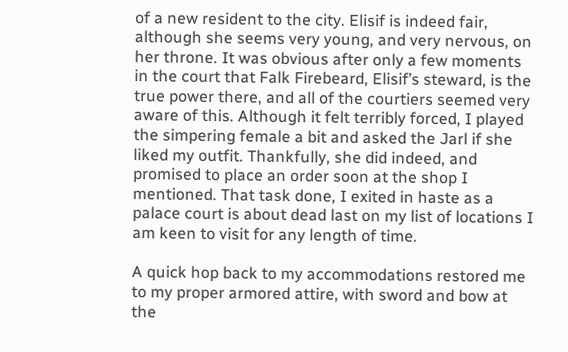of a new resident to the city. Elisif is indeed fair, although she seems very young, and very nervous, on her throne. It was obvious after only a few moments in the court that Falk Firebeard, Elisif’s steward, is the true power there, and all of the courtiers seemed very aware of this. Although it felt terribly forced, I played the simpering female a bit and asked the Jarl if she liked my outfit. Thankfully, she did indeed, and promised to place an order soon at the shop I mentioned. That task done, I exited in haste as a palace court is about dead last on my list of locations I am keen to visit for any length of time.

A quick hop back to my accommodations restored me to my proper armored attire, with sword and bow at the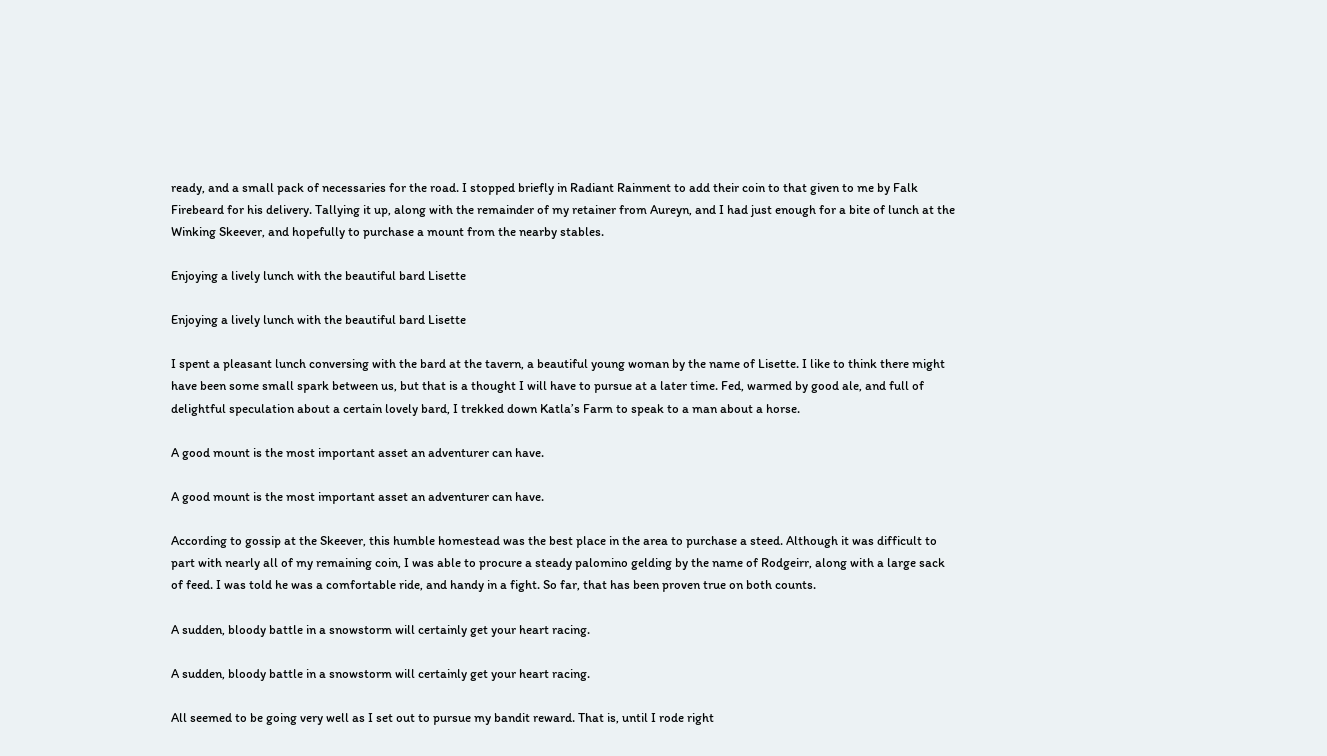ready, and a small pack of necessaries for the road. I stopped briefly in Radiant Rainment to add their coin to that given to me by Falk Firebeard for his delivery. Tallying it up, along with the remainder of my retainer from Aureyn, and I had just enough for a bite of lunch at the Winking Skeever, and hopefully to purchase a mount from the nearby stables.

Enjoying a lively lunch with the beautiful bard Lisette

Enjoying a lively lunch with the beautiful bard Lisette

I spent a pleasant lunch conversing with the bard at the tavern, a beautiful young woman by the name of Lisette. I like to think there might have been some small spark between us, but that is a thought I will have to pursue at a later time. Fed, warmed by good ale, and full of delightful speculation about a certain lovely bard, I trekked down Katla’s Farm to speak to a man about a horse.

A good mount is the most important asset an adventurer can have.

A good mount is the most important asset an adventurer can have.

According to gossip at the Skeever, this humble homestead was the best place in the area to purchase a steed. Although it was difficult to part with nearly all of my remaining coin, I was able to procure a steady palomino gelding by the name of Rodgeirr, along with a large sack of feed. I was told he was a comfortable ride, and handy in a fight. So far, that has been proven true on both counts.

A sudden, bloody battle in a snowstorm will certainly get your heart racing.

A sudden, bloody battle in a snowstorm will certainly get your heart racing.

All seemed to be going very well as I set out to pursue my bandit reward. That is, until I rode right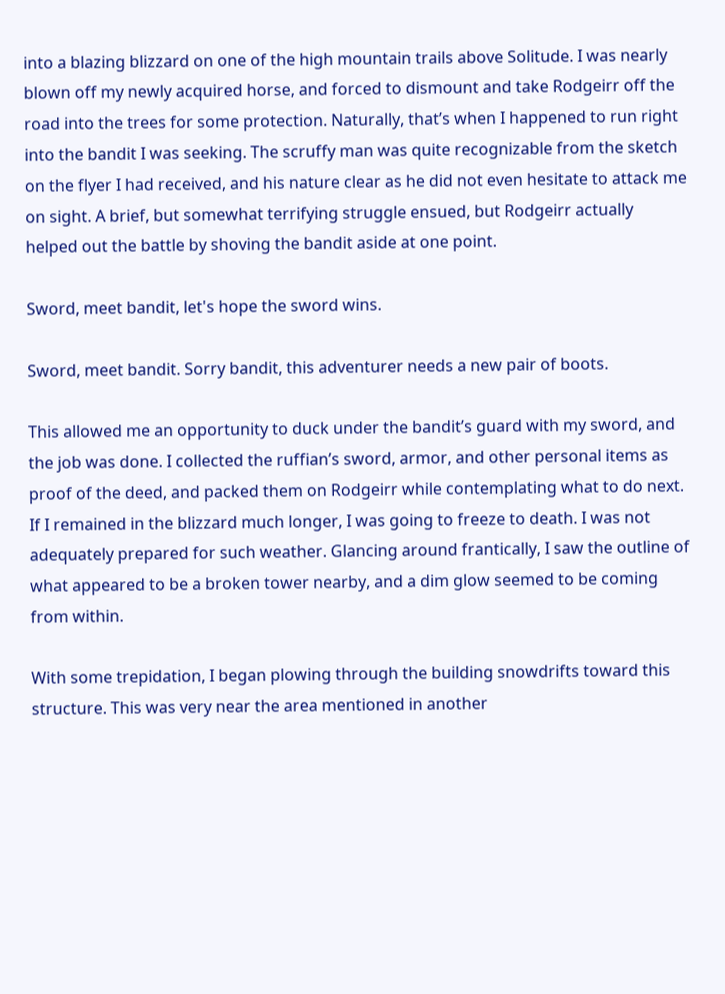into a blazing blizzard on one of the high mountain trails above Solitude. I was nearly blown off my newly acquired horse, and forced to dismount and take Rodgeirr off the road into the trees for some protection. Naturally, that’s when I happened to run right into the bandit I was seeking. The scruffy man was quite recognizable from the sketch on the flyer I had received, and his nature clear as he did not even hesitate to attack me on sight. A brief, but somewhat terrifying struggle ensued, but Rodgeirr actually helped out the battle by shoving the bandit aside at one point.

Sword, meet bandit, let's hope the sword wins.

Sword, meet bandit. Sorry bandit, this adventurer needs a new pair of boots.

This allowed me an opportunity to duck under the bandit’s guard with my sword, and the job was done. I collected the ruffian’s sword, armor, and other personal items as proof of the deed, and packed them on Rodgeirr while contemplating what to do next. If I remained in the blizzard much longer, I was going to freeze to death. I was not adequately prepared for such weather. Glancing around frantically, I saw the outline of what appeared to be a broken tower nearby, and a dim glow seemed to be coming from within.

With some trepidation, I began plowing through the building snowdrifts toward this structure. This was very near the area mentioned in another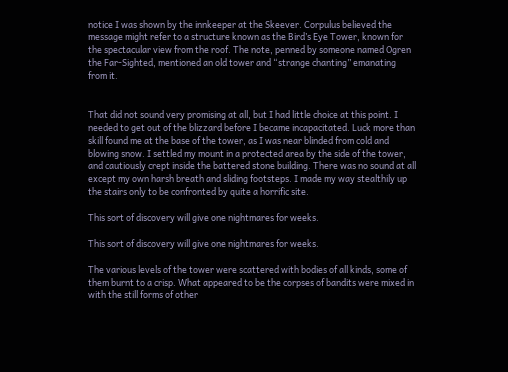notice I was shown by the innkeeper at the Skeever. Corpulus believed the message might refer to a structure known as the Bird’s Eye Tower, known for the spectacular view from the roof. The note, penned by someone named Ogren the Far-Sighted, mentioned an old tower and “strange chanting” emanating from it.


That did not sound very promising at all, but I had little choice at this point. I needed to get out of the blizzard before I became incapacitated. Luck more than skill found me at the base of the tower, as I was near blinded from cold and blowing snow. I settled my mount in a protected area by the side of the tower, and cautiously crept inside the battered stone building. There was no sound at all except my own harsh breath and sliding footsteps. I made my way stealthily up the stairs only to be confronted by quite a horrific site.

This sort of discovery will give one nightmares for weeks.

This sort of discovery will give one nightmares for weeks.

The various levels of the tower were scattered with bodies of all kinds, some of them burnt to a crisp. What appeared to be the corpses of bandits were mixed in with the still forms of other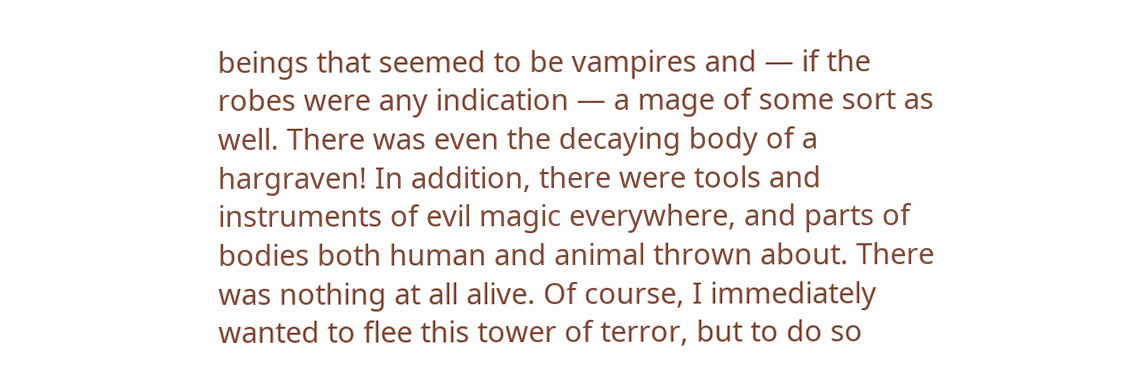beings that seemed to be vampires and — if the robes were any indication — a mage of some sort as well. There was even the decaying body of a hargraven! In addition, there were tools and instruments of evil magic everywhere, and parts of bodies both human and animal thrown about. There was nothing at all alive. Of course, I immediately wanted to flee this tower of terror, but to do so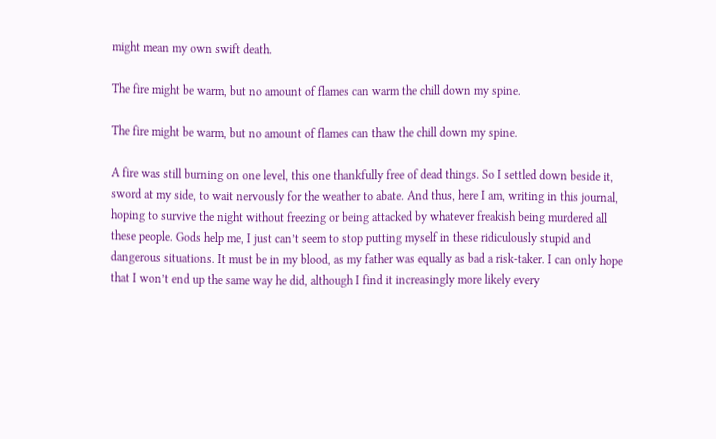might mean my own swift death.

The fire might be warm, but no amount of flames can warm the chill down my spine.

The fire might be warm, but no amount of flames can thaw the chill down my spine.

A fire was still burning on one level, this one thankfully free of dead things. So I settled down beside it, sword at my side, to wait nervously for the weather to abate. And thus, here I am, writing in this journal, hoping to survive the night without freezing or being attacked by whatever freakish being murdered all these people. Gods help me, I just can’t seem to stop putting myself in these ridiculously stupid and dangerous situations. It must be in my blood, as my father was equally as bad a risk-taker. I can only hope that I won’t end up the same way he did, although I find it increasingly more likely every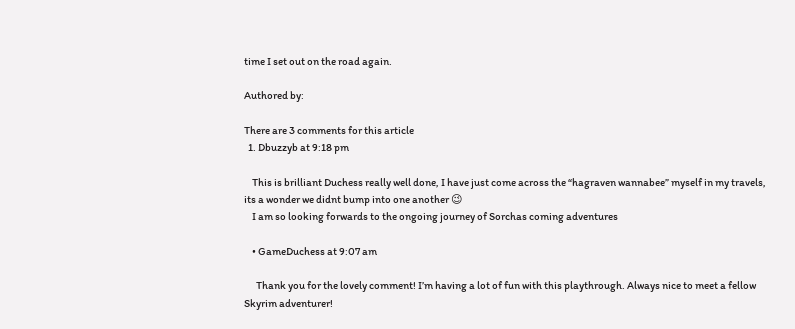time I set out on the road again.

Authored by:

There are 3 comments for this article
  1. Dbuzzyb at 9:18 pm

    This is brilliant Duchess really well done, I have just come across the “hagraven wannabee” myself in my travels, its a wonder we didnt bump into one another 😉
    I am so looking forwards to the ongoing journey of Sorchas coming adventures

    • GameDuchess at 9:07 am

      Thank you for the lovely comment! I’m having a lot of fun with this playthrough. Always nice to meet a fellow Skyrim adventurer!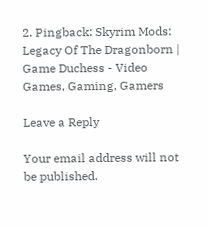2. Pingback: Skyrim Mods: Legacy Of The Dragonborn | Game Duchess - Video Games, Gaming, Gamers

Leave a Reply

Your email address will not be published.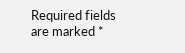Required fields are marked *